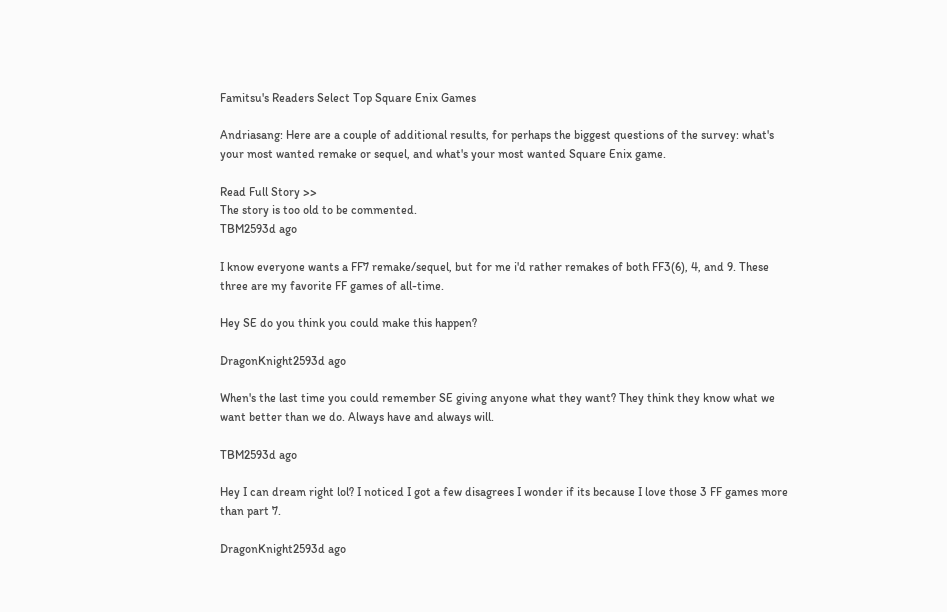Famitsu's Readers Select Top Square Enix Games

Andriasang: Here are a couple of additional results, for perhaps the biggest questions of the survey: what's your most wanted remake or sequel, and what's your most wanted Square Enix game.

Read Full Story >>
The story is too old to be commented.
TBM2593d ago

I know everyone wants a FF7 remake/sequel, but for me i'd rather remakes of both FF3(6), 4, and 9. These three are my favorite FF games of all-time.

Hey SE do you think you could make this happen?

DragonKnight2593d ago

When's the last time you could remember SE giving anyone what they want? They think they know what we want better than we do. Always have and always will.

TBM2593d ago

Hey I can dream right lol? I noticed I got a few disagrees I wonder if its because I love those 3 FF games more than part 7.

DragonKnight2593d ago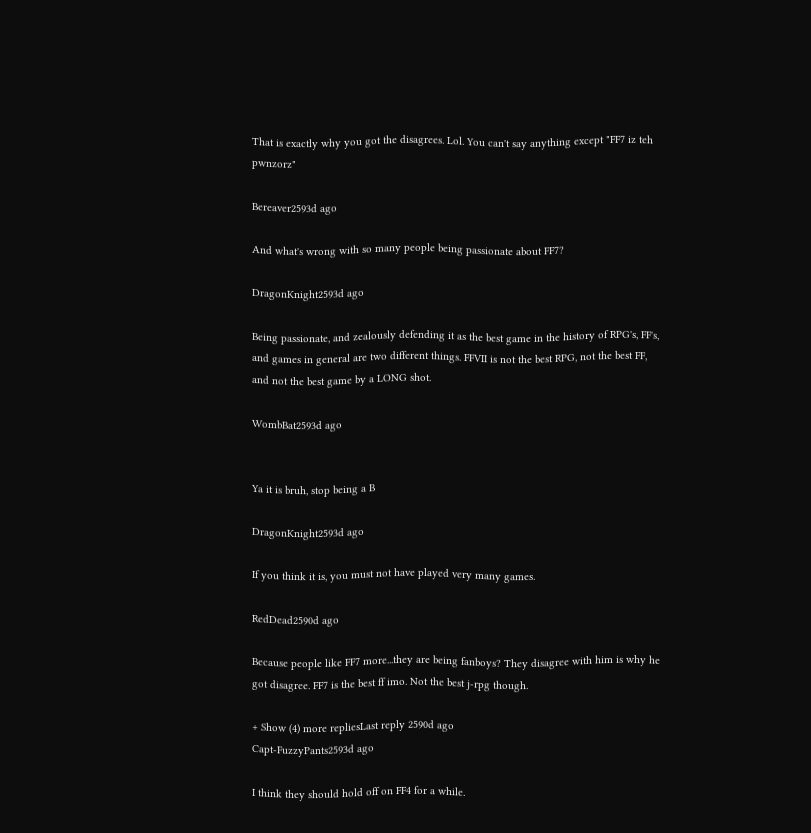That is exactly why you got the disagrees. Lol. You can't say anything except "FF7 iz teh pwnzorz"

Bereaver2593d ago

And what's wrong with so many people being passionate about FF7?

DragonKnight2593d ago

Being passionate, and zealously defending it as the best game in the history of RPG's, FF's, and games in general are two different things. FFVII is not the best RPG, not the best FF, and not the best game by a LONG shot.

WombBat2593d ago


Ya it is bruh, stop being a B

DragonKnight2593d ago

If you think it is, you must not have played very many games.

RedDead2590d ago

Because people like FF7 more...they are being fanboys? They disagree with him is why he got disagree. FF7 is the best ff imo. Not the best j-rpg though.

+ Show (4) more repliesLast reply 2590d ago
Capt-FuzzyPants2593d ago

I think they should hold off on FF4 for a while.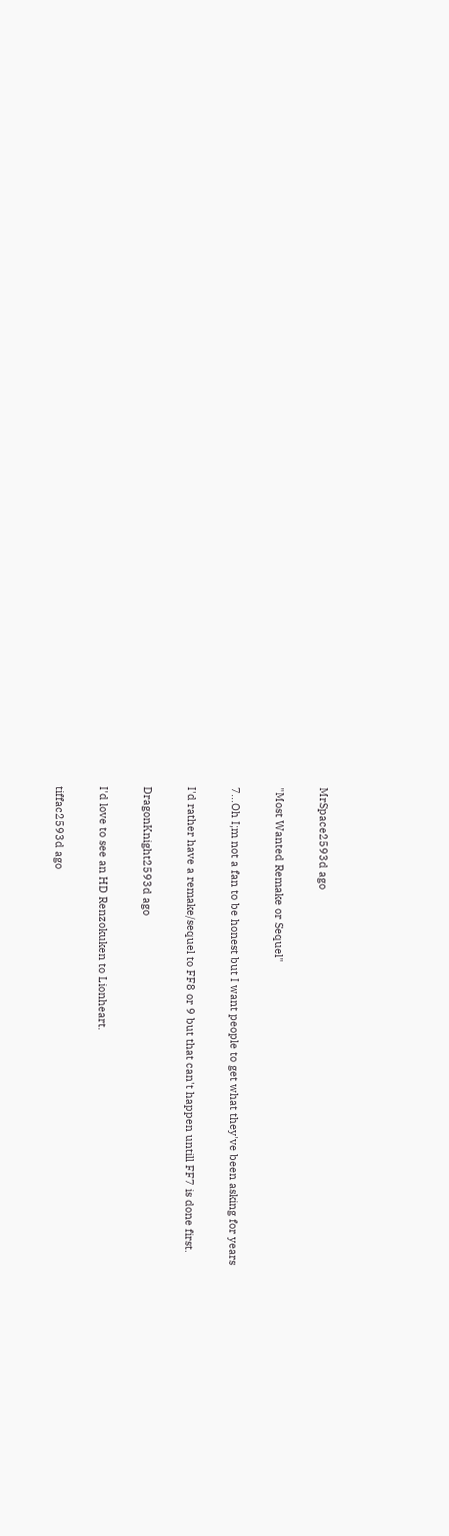MrSpace2593d ago

"Most Wanted Remake or Sequel"

7...Oh I;m not a fan to be honest but I want people to get what they've been asking for years

I'd rather have a remake/sequel to FF8 or 9 but that can't happen untill FF7 is done first.

DragonKnight2593d ago

I'd love to see an HD Renzokuken to Lionheart.

tiffac2593d ago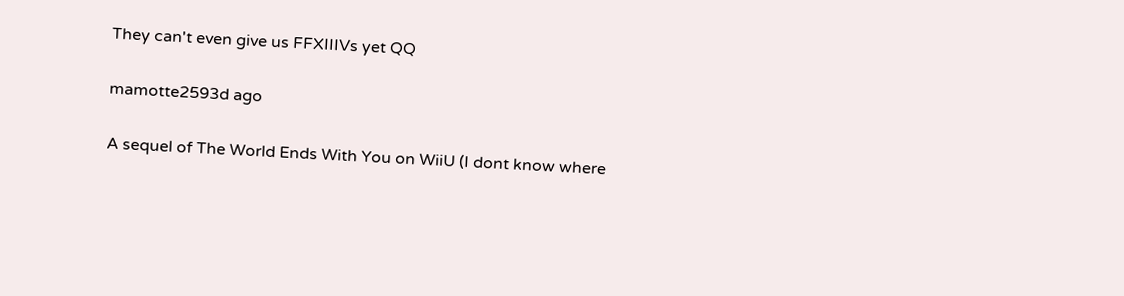They can't even give us FFXIIIVs yet QQ

mamotte2593d ago

A sequel of The World Ends With You on WiiU (I dont know where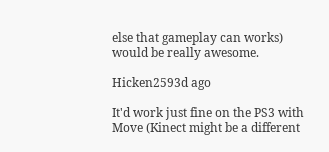else that gameplay can works) would be really awesome.

Hicken2593d ago

It'd work just fine on the PS3 with Move (Kinect might be a different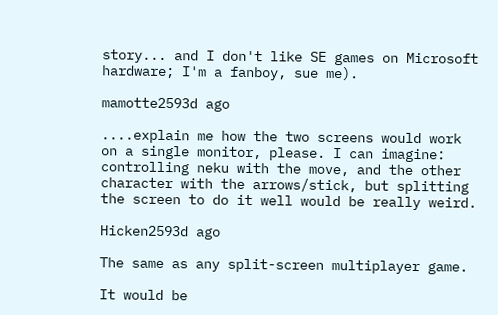story... and I don't like SE games on Microsoft hardware; I'm a fanboy, sue me).

mamotte2593d ago

....explain me how the two screens would work on a single monitor, please. I can imagine: controlling neku with the move, and the other character with the arrows/stick, but splitting the screen to do it well would be really weird.

Hicken2593d ago

The same as any split-screen multiplayer game.

It would be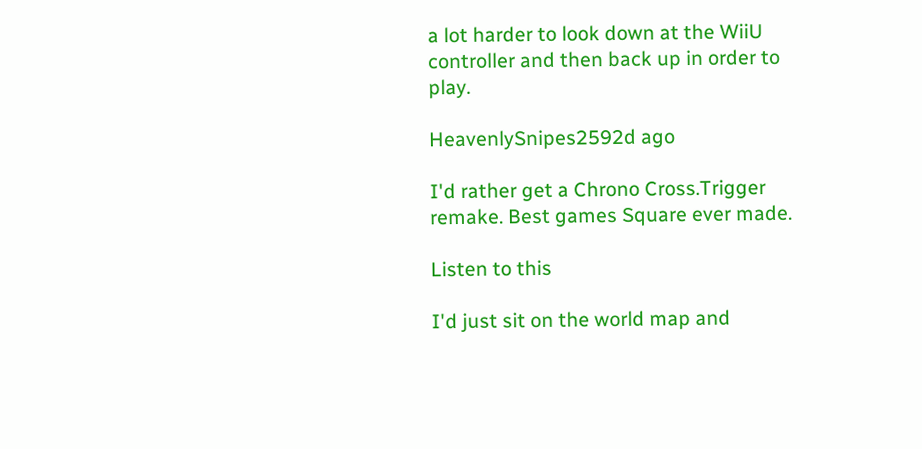a lot harder to look down at the WiiU controller and then back up in order to play.

HeavenlySnipes2592d ago

I'd rather get a Chrono Cross.Trigger remake. Best games Square ever made.

Listen to this

I'd just sit on the world map and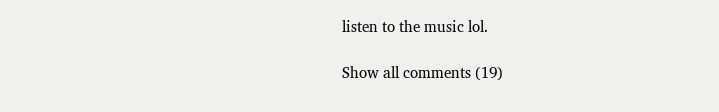listen to the music lol.

Show all comments (19)